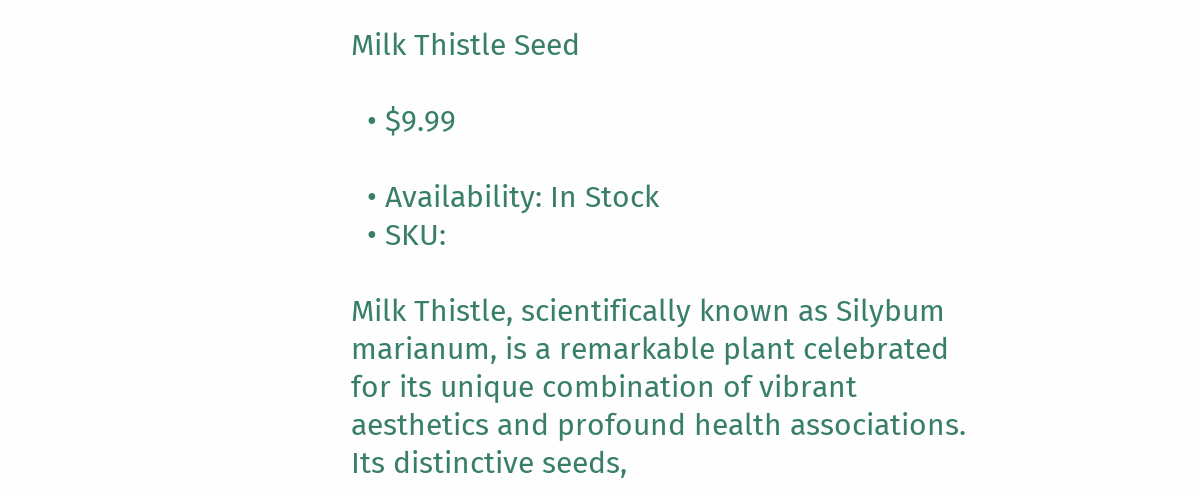Milk Thistle Seed

  • $9.99

  • Availability: In Stock
  • SKU:

Milk Thistle, scientifically known as Silybum marianum, is a remarkable plant celebrated for its unique combination of vibrant aesthetics and profound health associations. Its distinctive seeds,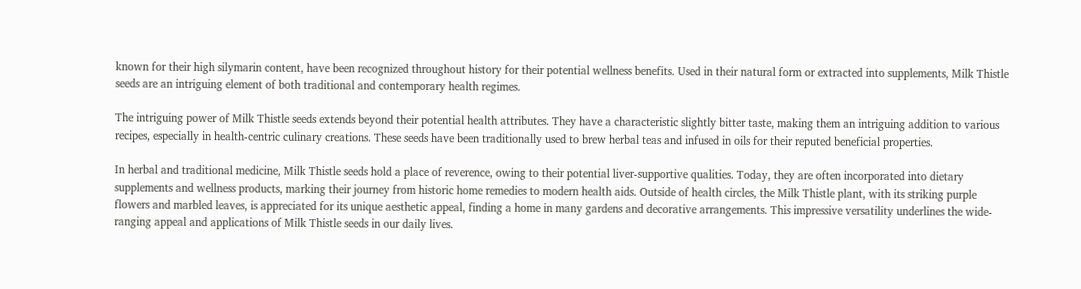known for their high silymarin content, have been recognized throughout history for their potential wellness benefits. Used in their natural form or extracted into supplements, Milk Thistle seeds are an intriguing element of both traditional and contemporary health regimes.

The intriguing power of Milk Thistle seeds extends beyond their potential health attributes. They have a characteristic slightly bitter taste, making them an intriguing addition to various recipes, especially in health-centric culinary creations. These seeds have been traditionally used to brew herbal teas and infused in oils for their reputed beneficial properties.

In herbal and traditional medicine, Milk Thistle seeds hold a place of reverence, owing to their potential liver-supportive qualities. Today, they are often incorporated into dietary supplements and wellness products, marking their journey from historic home remedies to modern health aids. Outside of health circles, the Milk Thistle plant, with its striking purple flowers and marbled leaves, is appreciated for its unique aesthetic appeal, finding a home in many gardens and decorative arrangements. This impressive versatility underlines the wide-ranging appeal and applications of Milk Thistle seeds in our daily lives.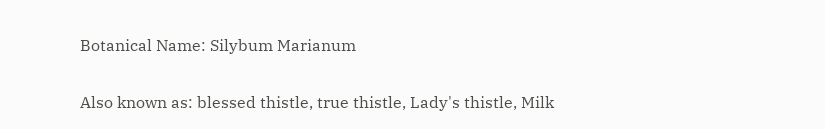Botanical Name: Silybum Marianum

Also known as: blessed thistle, true thistle, Lady's thistle, Milk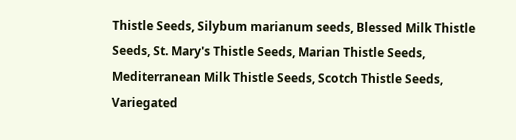Thistle Seeds, Silybum marianum seeds, Blessed Milk Thistle Seeds, St. Mary's Thistle Seeds, Marian Thistle Seeds, Mediterranean Milk Thistle Seeds, Scotch Thistle Seeds, Variegated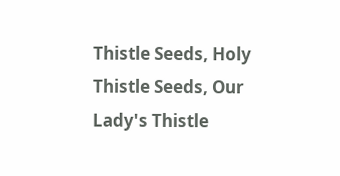Thistle Seeds, Holy Thistle Seeds, Our Lady's Thistle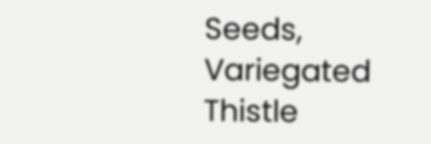Seeds, Variegated Thistle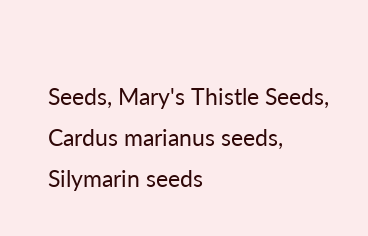Seeds, Mary's Thistle Seeds, Cardus marianus seeds, Silymarin seeds